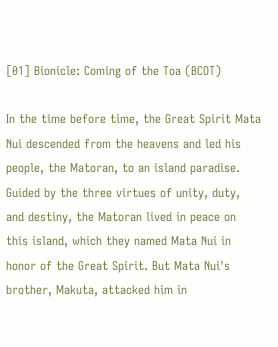[01] Bionicle: Coming of the Toa (BCOT)

In the time before time, the Great Spirit Mata Nui descended from the heavens and led his people, the Matoran, to an island paradise. Guided by the three virtues of unity, duty, and destiny, the Matoran lived in peace on this island, which they named Mata Nui in honor of the Great Spirit. But Mata Nui's brother, Makuta, attacked him in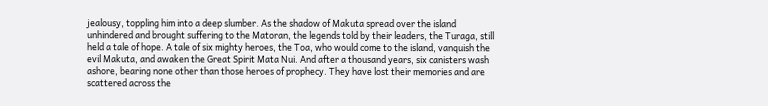jealousy, toppling him into a deep slumber. As the shadow of Makuta spread over the island unhindered and brought suffering to the Matoran, the legends told by their leaders, the Turaga, still held a tale of hope. A tale of six mighty heroes, the Toa, who would come to the island, vanquish the evil Makuta, and awaken the Great Spirit Mata Nui. And after a thousand years, six canisters wash ashore, bearing none other than those heroes of prophecy. They have lost their memories and are scattered across the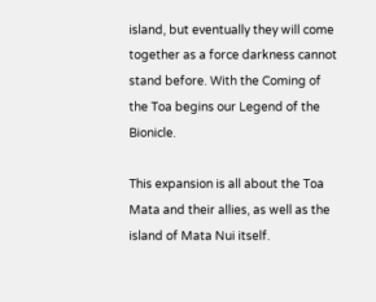island, but eventually they will come together as a force darkness cannot stand before. With the Coming of the Toa begins our Legend of the Bionicle.

This expansion is all about the Toa Mata and their allies, as well as the island of Mata Nui itself.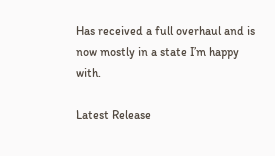Has received a full overhaul and is now mostly in a state I’m happy with.

Latest Release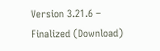Version 3.21.6 – Finalized (Download)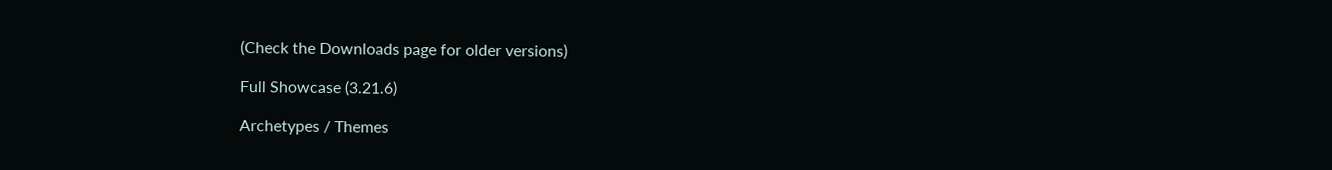(Check the Downloads page for older versions)

Full Showcase (3.21.6)

Archetypes / Themes